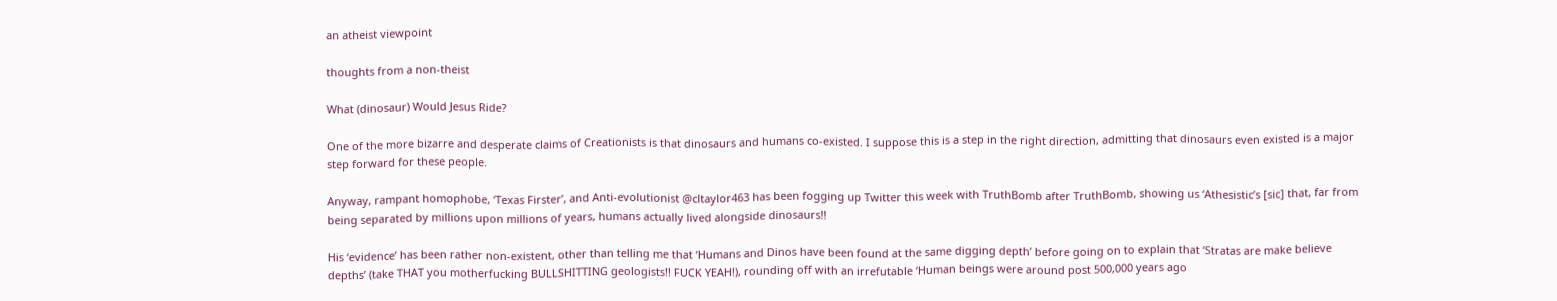an atheist viewpoint

thoughts from a non-theist

What (dinosaur) Would Jesus Ride?

One of the more bizarre and desperate claims of Creationists is that dinosaurs and humans co-existed. I suppose this is a step in the right direction, admitting that dinosaurs even existed is a major step forward for these people.

Anyway, rampant homophobe, ‘Texas Firster’, and Anti-evolutionist @cltaylor463 has been fogging up Twitter this week with TruthBomb after TruthBomb, showing us ‘Athesistic’s [sic] that, far from being separated by millions upon millions of years, humans actually lived alongside dinosaurs!!

His ‘evidence’ has been rather non-existent, other than telling me that ‘Humans and Dinos have been found at the same digging depth’ before going on to explain that ‘Stratas are make believe depths’ (take THAT you motherfucking BULLSHITTING geologists!! FUCK YEAH!), rounding off with an irrefutable ‘Human beings were around post 500,000 years ago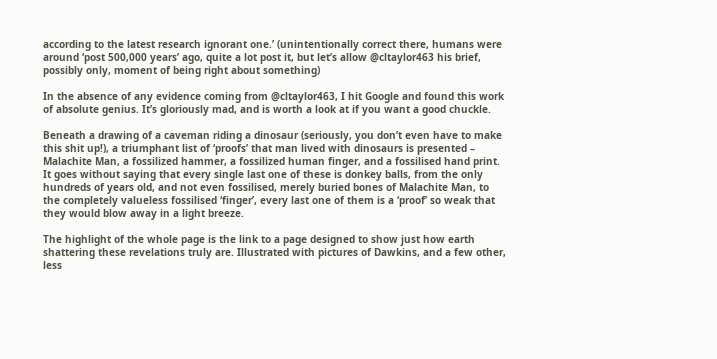according to the latest research ignorant one.’ (unintentionally correct there, humans were around ‘post 500,000 years’ ago, quite a lot post it, but let’s allow @cltaylor463 his brief, possibly only, moment of being right about something)

In the absence of any evidence coming from @cltaylor463, I hit Google and found this work of absolute genius. It’s gloriously mad, and is worth a look at if you want a good chuckle.

Beneath a drawing of a caveman riding a dinosaur (seriously, you don’t even have to make this shit up!), a triumphant list of ‘proofs’ that man lived with dinosaurs is presented – Malachite Man, a fossilized hammer, a fossilized human finger, and a fossilised hand print. It goes without saying that every single last one of these is donkey balls, from the only hundreds of years old, and not even fossilised, merely buried bones of Malachite Man, to the completely valueless fossilised ‘finger’, every last one of them is a ‘proof’ so weak that they would blow away in a light breeze.

The highlight of the whole page is the link to a page designed to show just how earth shattering these revelations truly are. Illustrated with pictures of Dawkins, and a few other, less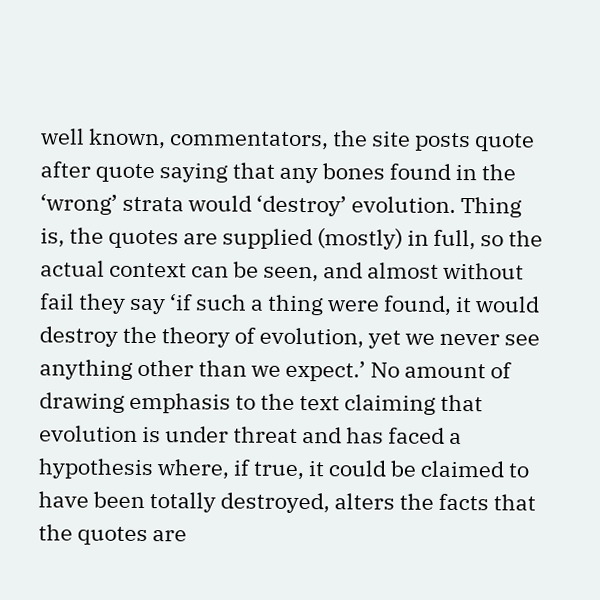well known, commentators, the site posts quote after quote saying that any bones found in the ‘wrong’ strata would ‘destroy’ evolution. Thing is, the quotes are supplied (mostly) in full, so the actual context can be seen, and almost without fail they say ‘if such a thing were found, it would destroy the theory of evolution, yet we never see anything other than we expect.’ No amount of drawing emphasis to the text claiming that evolution is under threat and has faced a hypothesis where, if true, it could be claimed to have been totally destroyed, alters the facts that the quotes are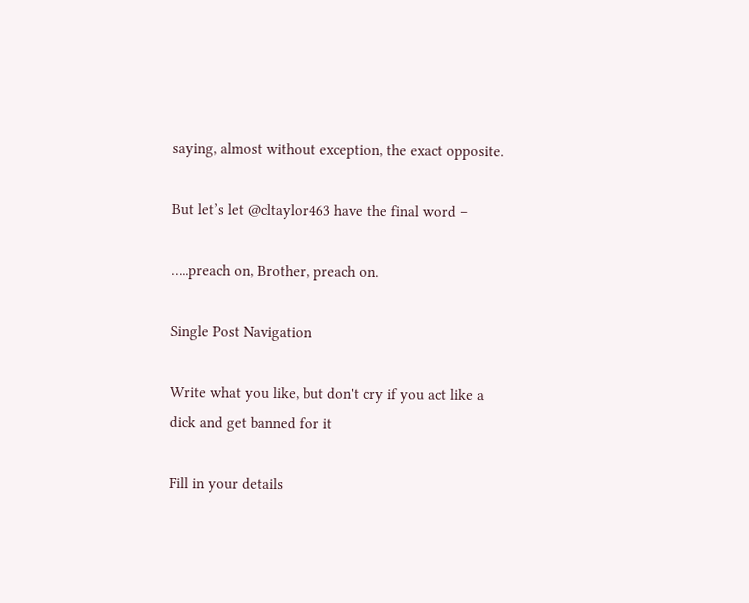saying, almost without exception, the exact opposite.

But let’s let @cltaylor463 have the final word –

…..preach on, Brother, preach on.

Single Post Navigation

Write what you like, but don't cry if you act like a dick and get banned for it

Fill in your details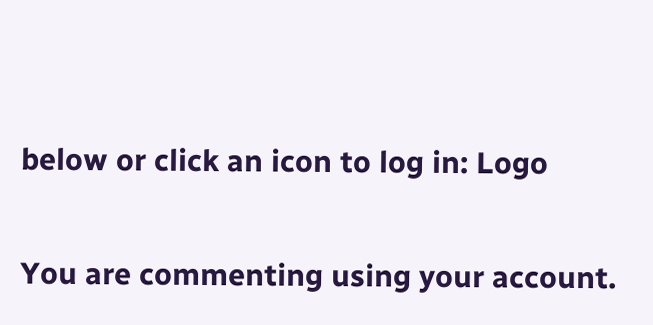below or click an icon to log in: Logo

You are commenting using your account.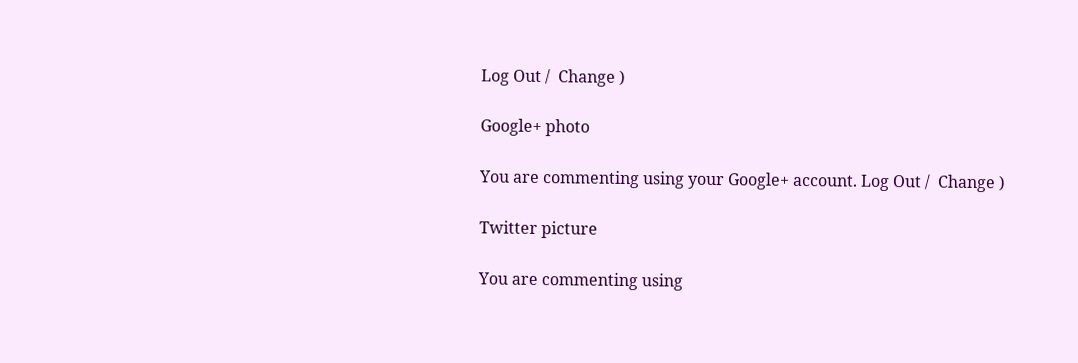Log Out /  Change )

Google+ photo

You are commenting using your Google+ account. Log Out /  Change )

Twitter picture

You are commenting using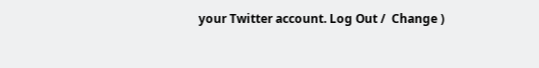your Twitter account. Log Out /  Change )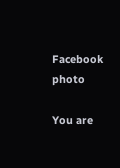Facebook photo

You are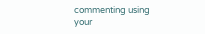commenting using your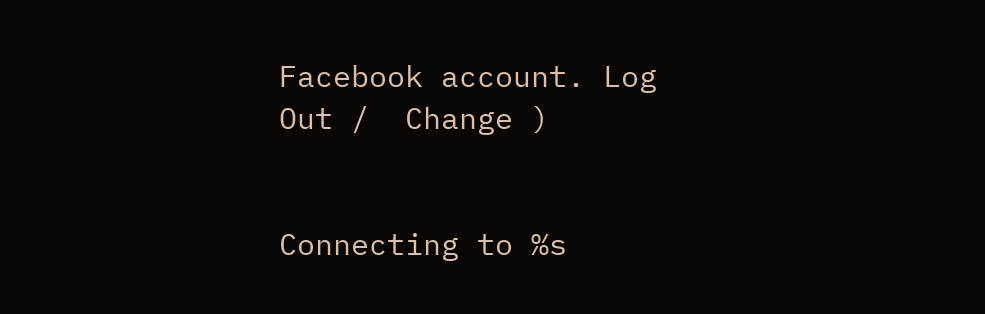Facebook account. Log Out /  Change )


Connecting to %s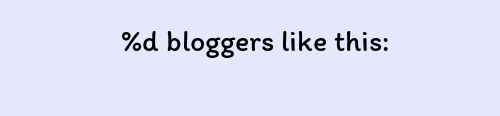%d bloggers like this: